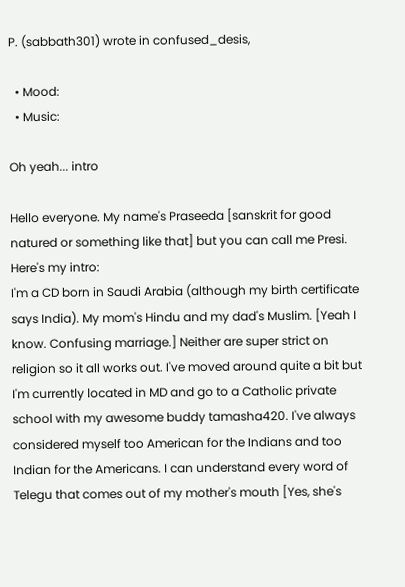P. (sabbath301) wrote in confused_desis,

  • Mood:
  • Music:

Oh yeah... intro

Hello everyone. My name's Praseeda [sanskrit for good natured or something like that] but you can call me Presi. Here's my intro:
I'm a CD born in Saudi Arabia (although my birth certificate says India). My mom's Hindu and my dad's Muslim. [Yeah I know. Confusing marriage.] Neither are super strict on religion so it all works out. I've moved around quite a bit but I'm currently located in MD and go to a Catholic private school with my awesome buddy tamasha420. I've always considered myself too American for the Indians and too Indian for the Americans. I can understand every word of Telegu that comes out of my mother's mouth [Yes, she's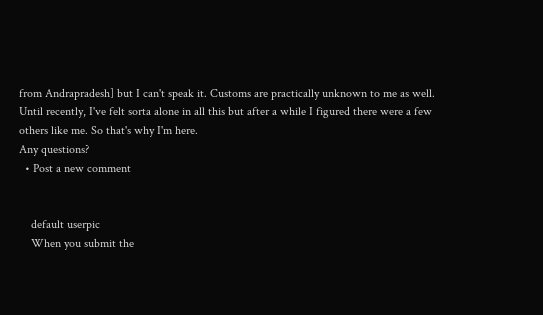from Andrapradesh] but I can't speak it. Customs are practically unknown to me as well. Until recently, I've felt sorta alone in all this but after a while I figured there were a few others like me. So that's why I'm here.
Any questions?
  • Post a new comment


    default userpic
    When you submit the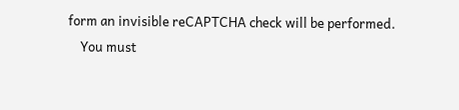form an invisible reCAPTCHA check will be performed.
    You must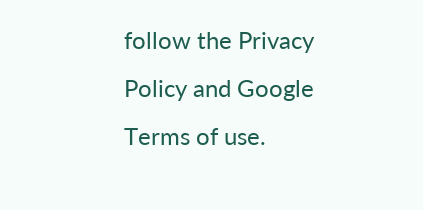follow the Privacy Policy and Google Terms of use.